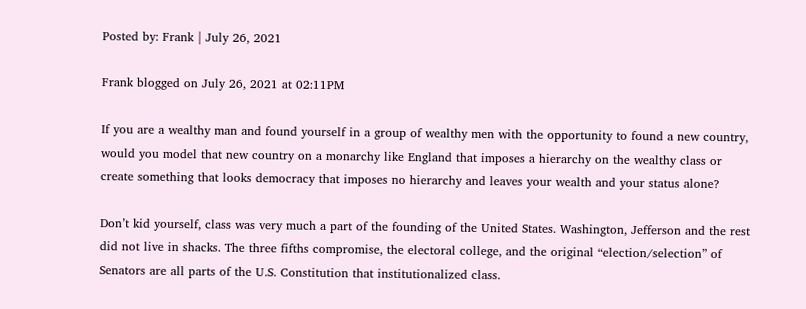Posted by: Frank | July 26, 2021

Frank blogged on July 26, 2021 at 02:11PM

If you are a wealthy man and found yourself in a group of wealthy men with the opportunity to found a new country, would you model that new country on a monarchy like England that imposes a hierarchy on the wealthy class or create something that looks democracy that imposes no hierarchy and leaves your wealth and your status alone?

Don’t kid yourself, class was very much a part of the founding of the United States. Washington, Jefferson and the rest did not live in shacks. The three fifths compromise, the electoral college, and the original “election/selection” of Senators are all parts of the U.S. Constitution that institutionalized class.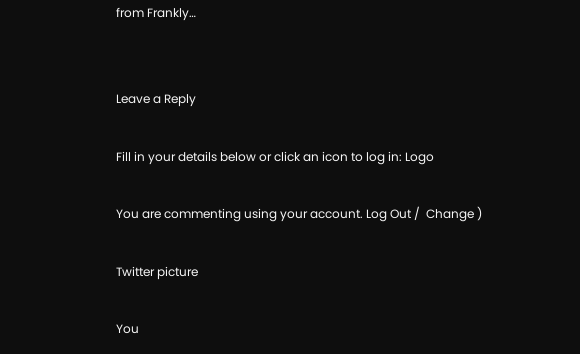from Frankly…


Leave a Reply

Fill in your details below or click an icon to log in: Logo

You are commenting using your account. Log Out /  Change )

Twitter picture

You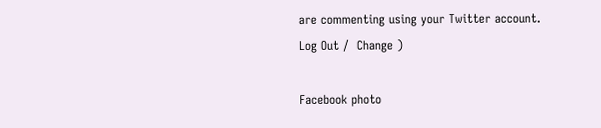are commenting using your Twitter account. Log Out /  Change )

Facebook photo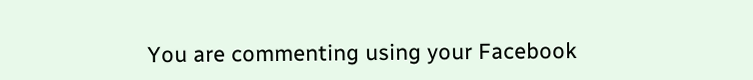You are commenting using your Facebook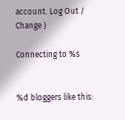account. Log Out /  Change )

Connecting to %s


%d bloggers like this: